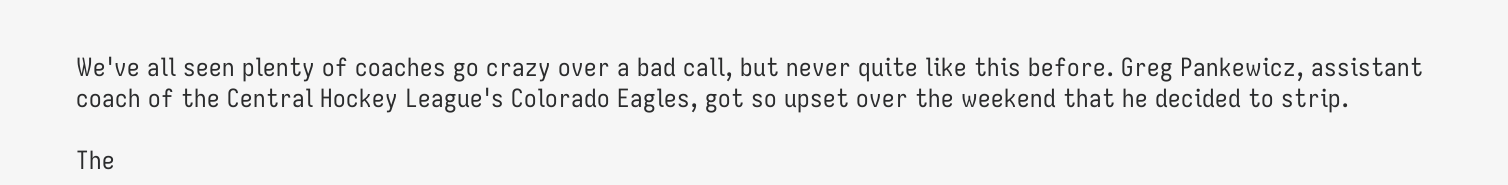We've all seen plenty of coaches go crazy over a bad call, but never quite like this before. Greg Pankewicz, assistant coach of the Central Hockey League's Colorado Eagles, got so upset over the weekend that he decided to strip.

The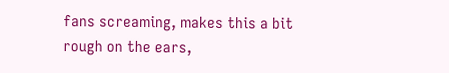fans screaming, makes this a bit rough on the ears,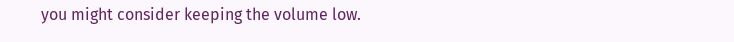you might consider keeping the volume low.